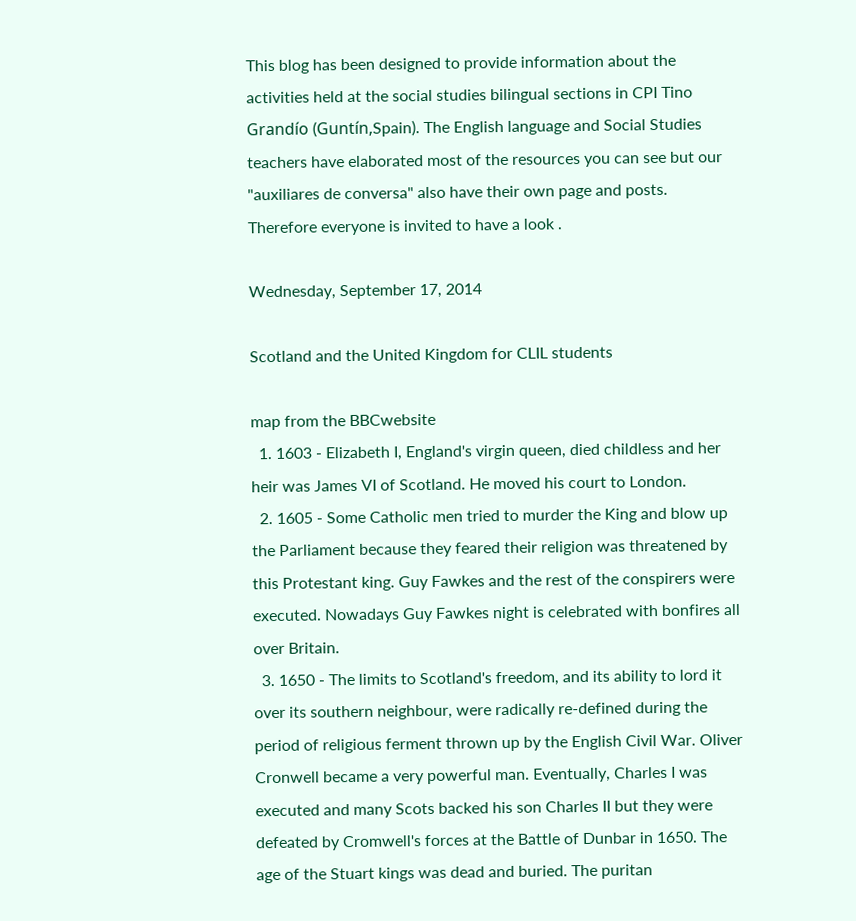This blog has been designed to provide information about the activities held at the social studies bilingual sections in CPI Tino Grandío (Guntín,Spain). The English language and Social Studies teachers have elaborated most of the resources you can see but our "auxiliares de conversa" also have their own page and posts. Therefore everyone is invited to have a look .

Wednesday, September 17, 2014

Scotland and the United Kingdom for CLIL students

map from the BBCwebsite
  1. 1603 - Elizabeth I, England's virgin queen, died childless and her heir was James VI of Scotland. He moved his court to London.
  2. 1605 - Some Catholic men tried to murder the King and blow up the Parliament because they feared their religion was threatened by this Protestant king. Guy Fawkes and the rest of the conspirers were executed. Nowadays Guy Fawkes night is celebrated with bonfires all over Britain.
  3. 1650 - The limits to Scotland's freedom, and its ability to lord it over its southern neighbour, were radically re-defined during the period of religious ferment thrown up by the English Civil War. Oliver Cronwell became a very powerful man. Eventually, Charles I was executed and many Scots backed his son Charles II but they were defeated by Cromwell's forces at the Battle of Dunbar in 1650. The age of the Stuart kings was dead and buried. The puritan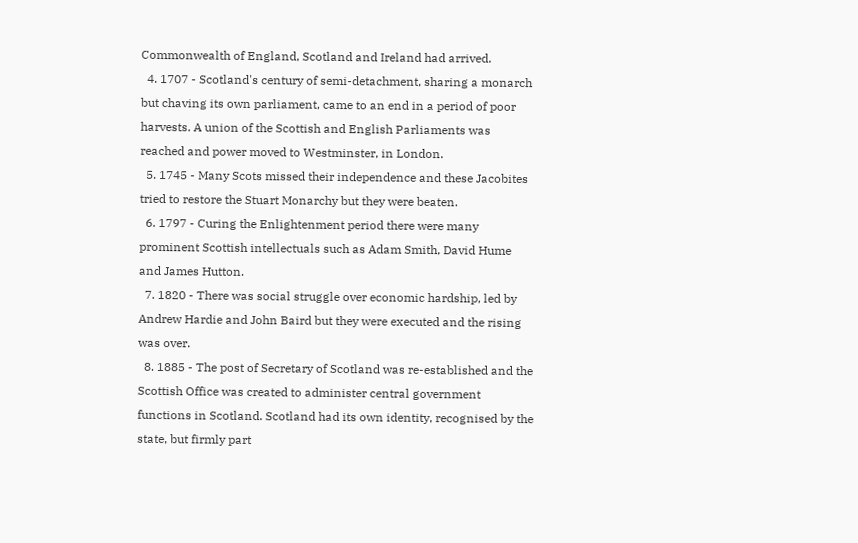Commonwealth of England, Scotland and Ireland had arrived.
  4. 1707 - Scotland's century of semi-detachment, sharing a monarch but chaving its own parliament, came to an end in a period of poor harvests. A union of the Scottish and English Parliaments was reached and power moved to Westminster, in London.
  5. 1745 - Many Scots missed their independence and these Jacobites tried to restore the Stuart Monarchy but they were beaten.
  6. 1797 - Curing the Enlightenment period there were many prominent Scottish intellectuals such as Adam Smith, David Hume and James Hutton.
  7. 1820 - There was social struggle over economic hardship, led by Andrew Hardie and John Baird but they were executed and the rising was over.
  8. 1885 - The post of Secretary of Scotland was re-established and the Scottish Office was created to administer central government functions in Scotland. Scotland had its own identity, recognised by the state, but firmly part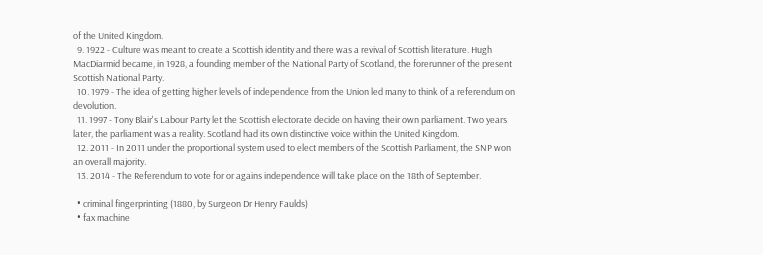of the United Kingdom.
  9. 1922 - Culture was meant to create a Scottish identity and there was a revival of Scottish literature. Hugh MacDiarmid became, in 1928, a founding member of the National Party of Scotland, the forerunner of the present Scottish National Party.
  10. 1979 - The idea of getting higher levels of independence from the Union led many to think of a referendum on devolution.
  11. 1997 - Tony Blair's Labour Party let the Scottish electorate decide on having their own parliament. Two years later, the parliament was a reality. Scotland had its own distinctive voice within the United Kingdom.
  12. 2011 - In 2011 under the proportional system used to elect members of the Scottish Parliament, the SNP won an overall majority.
  13. 2014 - The Referendum to vote for or agains independence will take place on the 18th of September.

  • criminal fingerprinting (1880, by Surgeon Dr Henry Faulds)
  • fax machine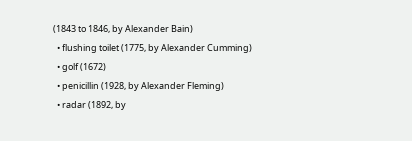(1843 to 1846, by Alexander Bain)
  • flushing toilet (1775, by Alexander Cumming)
  • golf (1672)
  • penicillin (1928, by Alexander Fleming)
  • radar (1892, by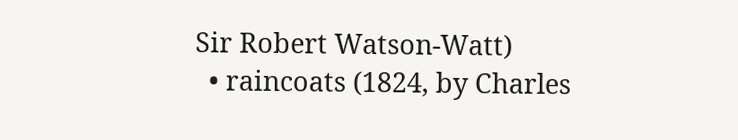Sir Robert Watson-Watt)
  • raincoats (1824, by Charles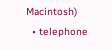Macintosh)
  • telephone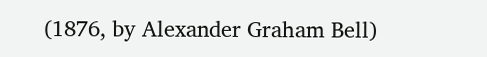(1876, by Alexander Graham Bell)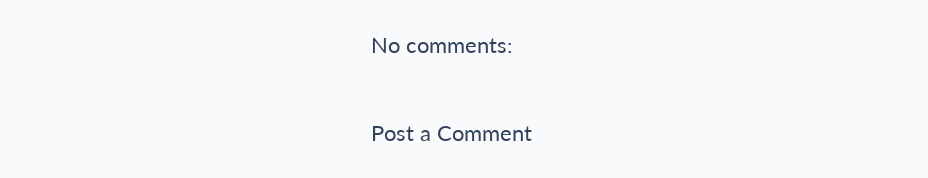No comments:

Post a Comment